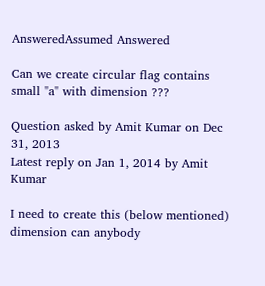AnsweredAssumed Answered

Can we create circular flag contains small "a" with dimension ???

Question asked by Amit Kumar on Dec 31, 2013
Latest reply on Jan 1, 2014 by Amit Kumar

I need to create this (below mentioned) dimension can anybody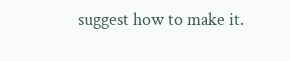suggest how to make it.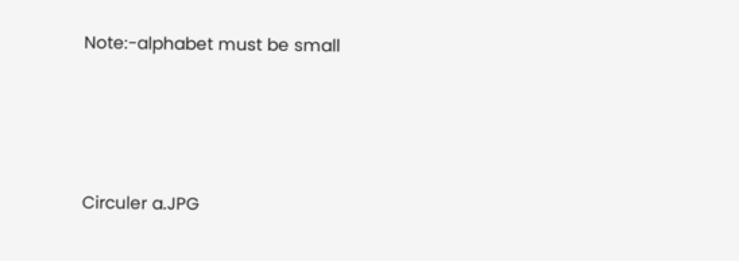Note:-alphabet must be small







Circuler a.JPG